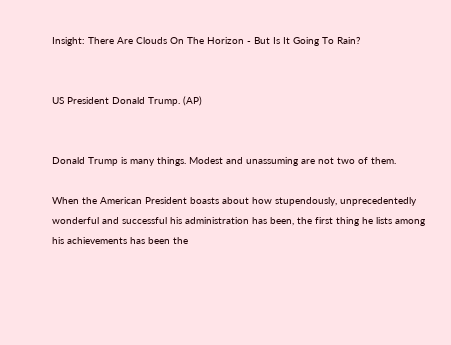Insight: There Are Clouds On The Horizon - But Is It Going To Rain?


US President Donald Trump. (AP)


Donald Trump is many things. Modest and unassuming are not two of them.

When the American President boasts about how stupendously, unprecedentedly wonderful and successful his administration has been, the first thing he lists among his achievements has been the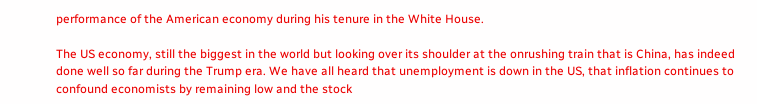performance of the American economy during his tenure in the White House.

The US economy, still the biggest in the world but looking over its shoulder at the onrushing train that is China, has indeed done well so far during the Trump era. We have all heard that unemployment is down in the US, that inflation continues to confound economists by remaining low and the stock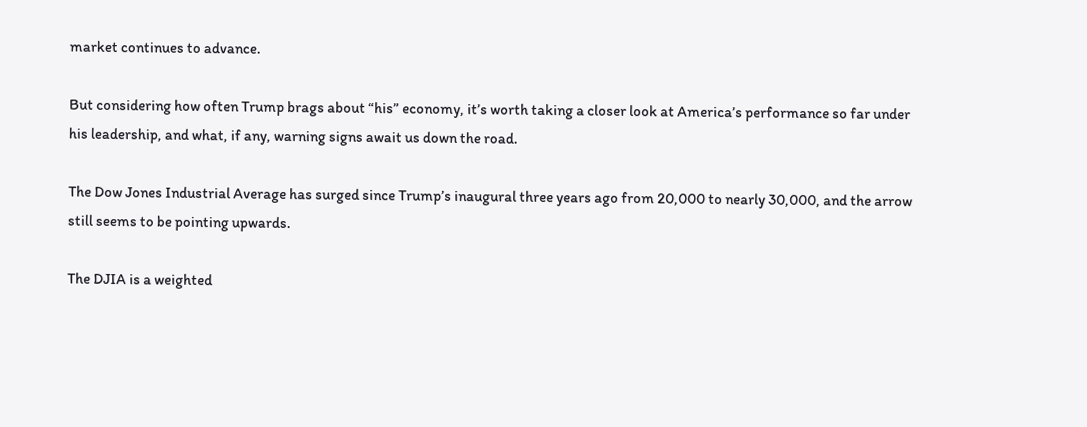market continues to advance.

But considering how often Trump brags about “his” economy, it’s worth taking a closer look at America’s performance so far under his leadership, and what, if any, warning signs await us down the road.

The Dow Jones Industrial Average has surged since Trump’s inaugural three years ago from 20,000 to nearly 30,000, and the arrow still seems to be pointing upwards.

The DJIA is a weighted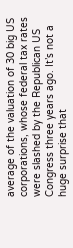average of the valuation of 30 big US corporations, whose federal tax rates were slashed by the Republican US Congress three years ago. It’s not a huge surprise that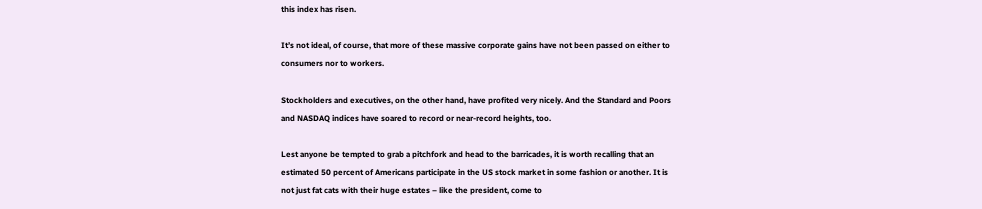this index has risen.

It’s not ideal, of course, that more of these massive corporate gains have not been passed on either to consumers nor to workers.

Stockholders and executives, on the other hand, have profited very nicely. And the Standard and Poors and NASDAQ indices have soared to record or near-record heights, too.

Lest anyone be tempted to grab a pitchfork and head to the barricades, it is worth recalling that an estimated 50 percent of Americans participate in the US stock market in some fashion or another. It is not just fat cats with their huge estates – like the president, come to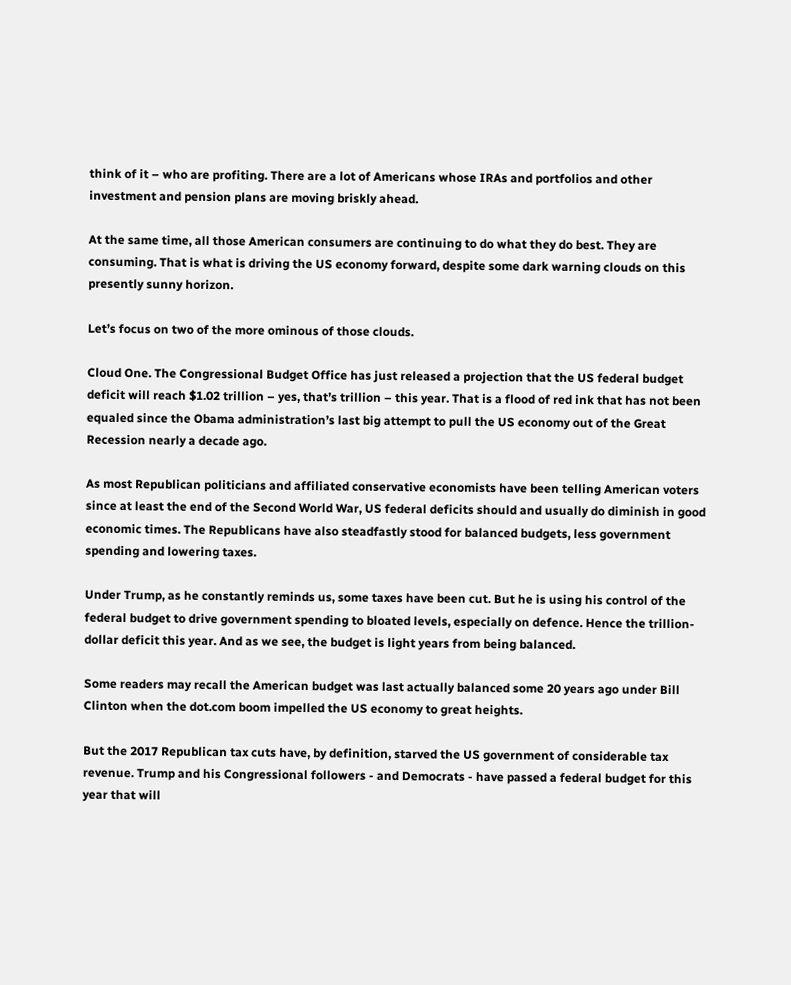think of it – who are profiting. There are a lot of Americans whose IRAs and portfolios and other investment and pension plans are moving briskly ahead.

At the same time, all those American consumers are continuing to do what they do best. They are consuming. That is what is driving the US economy forward, despite some dark warning clouds on this presently sunny horizon.

Let’s focus on two of the more ominous of those clouds.

Cloud One. The Congressional Budget Office has just released a projection that the US federal budget deficit will reach $1.02 trillion – yes, that’s trillion – this year. That is a flood of red ink that has not been equaled since the Obama administration’s last big attempt to pull the US economy out of the Great Recession nearly a decade ago.

As most Republican politicians and affiliated conservative economists have been telling American voters since at least the end of the Second World War, US federal deficits should and usually do diminish in good economic times. The Republicans have also steadfastly stood for balanced budgets, less government spending and lowering taxes.

Under Trump, as he constantly reminds us, some taxes have been cut. But he is using his control of the federal budget to drive government spending to bloated levels, especially on defence. Hence the trillion-dollar deficit this year. And as we see, the budget is light years from being balanced.

Some readers may recall the American budget was last actually balanced some 20 years ago under Bill Clinton when the dot.com boom impelled the US economy to great heights.

But the 2017 Republican tax cuts have, by definition, starved the US government of considerable tax revenue. Trump and his Congressional followers - and Democrats - have passed a federal budget for this year that will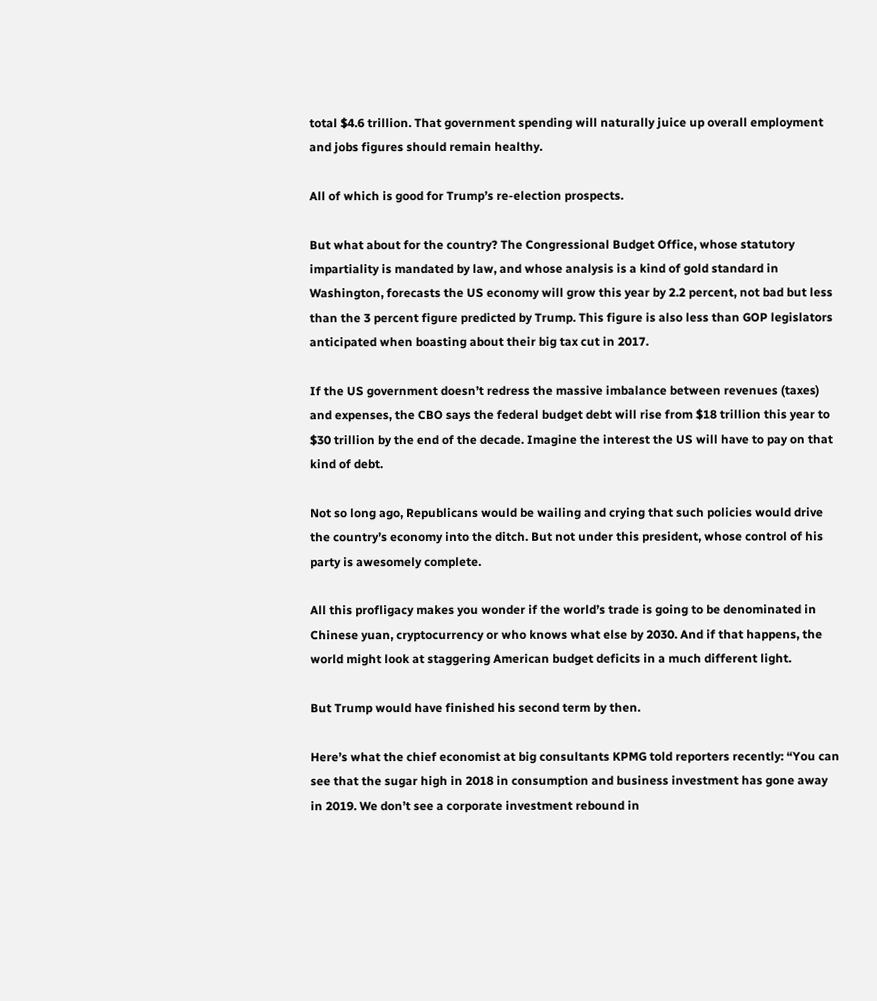total $4.6 trillion. That government spending will naturally juice up overall employment and jobs figures should remain healthy.

All of which is good for Trump’s re-election prospects.

But what about for the country? The Congressional Budget Office, whose statutory impartiality is mandated by law, and whose analysis is a kind of gold standard in Washington, forecasts the US economy will grow this year by 2.2 percent, not bad but less than the 3 percent figure predicted by Trump. This figure is also less than GOP legislators anticipated when boasting about their big tax cut in 2017.

If the US government doesn’t redress the massive imbalance between revenues (taxes) and expenses, the CBO says the federal budget debt will rise from $18 trillion this year to $30 trillion by the end of the decade. Imagine the interest the US will have to pay on that kind of debt.

Not so long ago, Republicans would be wailing and crying that such policies would drive the country’s economy into the ditch. But not under this president, whose control of his party is awesomely complete.

All this profligacy makes you wonder if the world’s trade is going to be denominated in Chinese yuan, cryptocurrency or who knows what else by 2030. And if that happens, the world might look at staggering American budget deficits in a much different light.

But Trump would have finished his second term by then.

Here’s what the chief economist at big consultants KPMG told reporters recently: “You can see that the sugar high in 2018 in consumption and business investment has gone away in 2019. We don’t see a corporate investment rebound in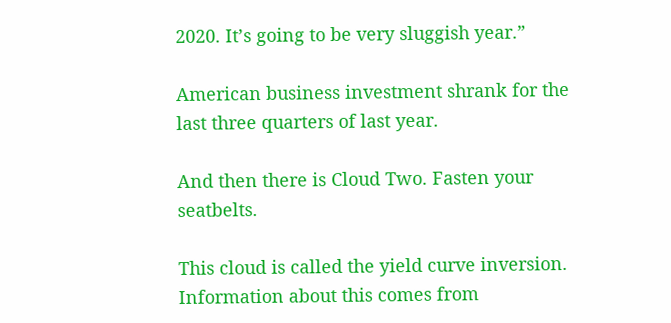2020. It’s going to be very sluggish year.”

American business investment shrank for the last three quarters of last year.

And then there is Cloud Two. Fasten your seatbelts.

This cloud is called the yield curve inversion. Information about this comes from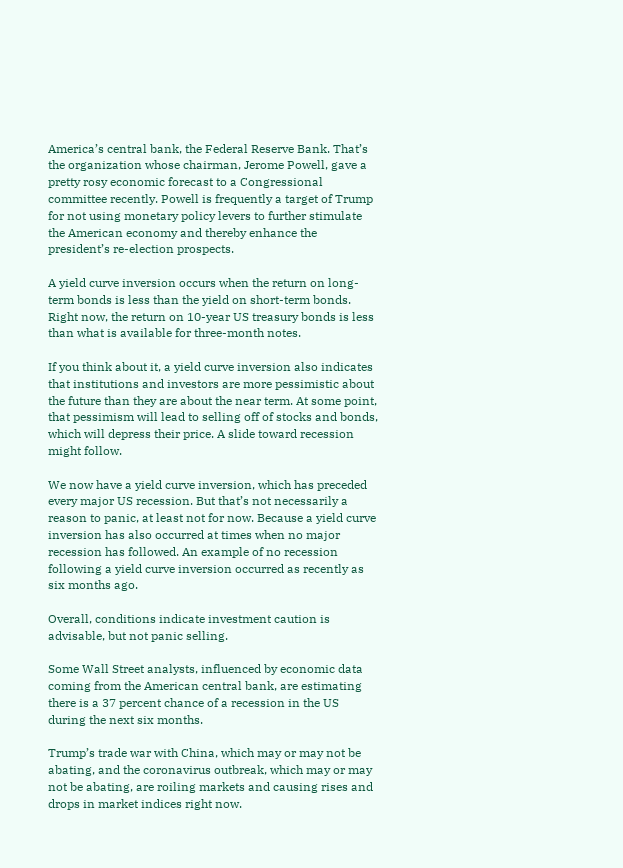America’s central bank, the Federal Reserve Bank. That’s the organization whose chairman, Jerome Powell, gave a pretty rosy economic forecast to a Congressional committee recently. Powell is frequently a target of Trump for not using monetary policy levers to further stimulate the American economy and thereby enhance the president’s re-election prospects.

A yield curve inversion occurs when the return on long-term bonds is less than the yield on short-term bonds. Right now, the return on 10-year US treasury bonds is less than what is available for three-month notes.

If you think about it, a yield curve inversion also indicates that institutions and investors are more pessimistic about the future than they are about the near term. At some point, that pessimism will lead to selling off of stocks and bonds, which will depress their price. A slide toward recession might follow.

We now have a yield curve inversion, which has preceded every major US recession. But that’s not necessarily a reason to panic, at least not for now. Because a yield curve inversion has also occurred at times when no major recession has followed. An example of no recession following a yield curve inversion occurred as recently as six months ago.

Overall, conditions indicate investment caution is advisable, but not panic selling.

Some Wall Street analysts, influenced by economic data coming from the American central bank, are estimating there is a 37 percent chance of a recession in the US during the next six months.

Trump’s trade war with China, which may or may not be abating, and the coronavirus outbreak, which may or may not be abating, are roiling markets and causing rises and drops in market indices right now.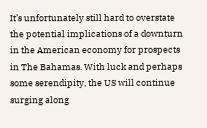It’s unfortunately still hard to overstate the potential implications of a downturn in the American economy for prospects in The Bahamas. With luck and perhaps some serendipity, the US will continue surging along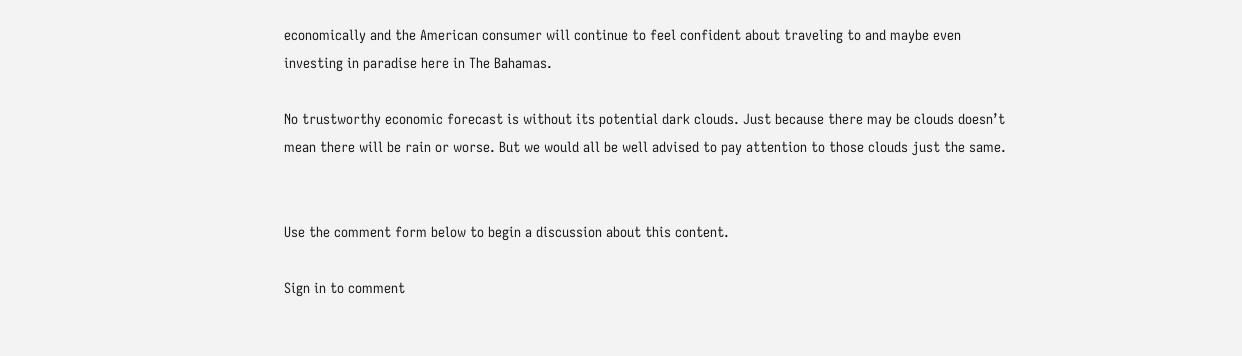economically and the American consumer will continue to feel confident about traveling to and maybe even investing in paradise here in The Bahamas.

No trustworthy economic forecast is without its potential dark clouds. Just because there may be clouds doesn’t mean there will be rain or worse. But we would all be well advised to pay attention to those clouds just the same.


Use the comment form below to begin a discussion about this content.

Sign in to comment